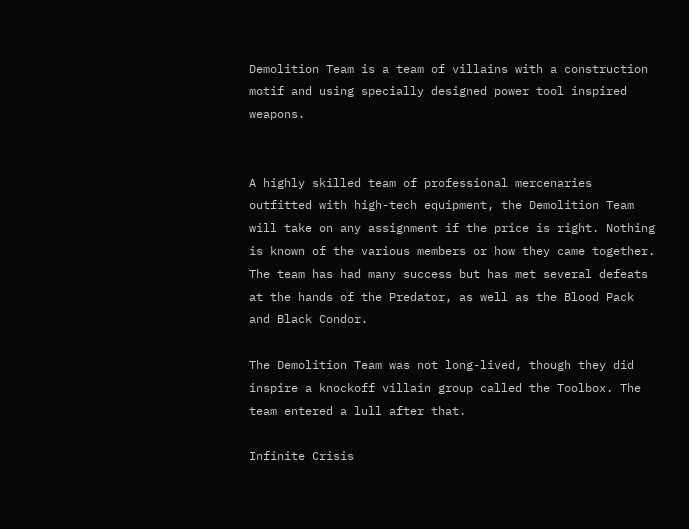Demolition Team is a team of villains with a construction motif and using specially designed power tool inspired weapons.


A highly skilled team of professional mercenaries outfitted with high-tech equipment, the Demolition Team will take on any assignment if the price is right. Nothing is known of the various members or how they came together. The team has had many success but has met several defeats at the hands of the Predator, as well as the Blood Pack and Black Condor.

The Demolition Team was not long-lived, though they did inspire a knockoff villain group called the Toolbox. The team entered a lull after that.

Infinite Crisis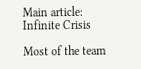Main article: Infinite Crisis

Most of the team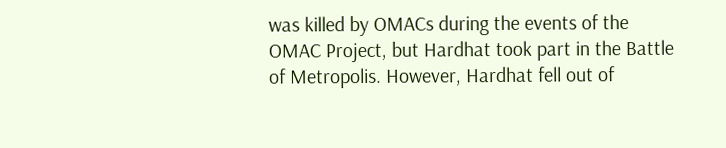was killed by OMACs during the events of the OMAC Project, but Hardhat took part in the Battle of Metropolis. However, Hardhat fell out of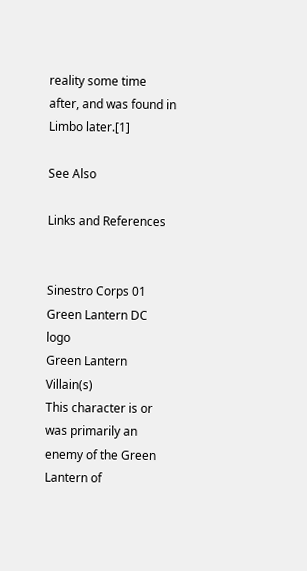reality some time after, and was found in Limbo later.[1]

See Also

Links and References


Sinestro Corps 01
Green Lantern DC logo
Green Lantern Villain(s)
This character is or was primarily an enemy of the Green Lantern of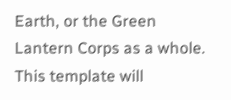Earth, or the Green Lantern Corps as a whole. This template will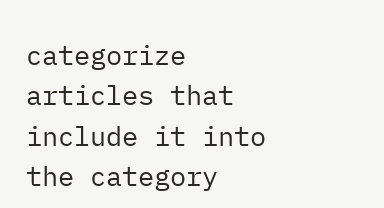categorize articles that include it into the category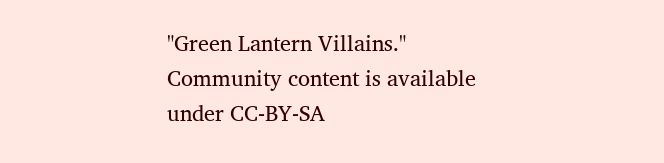"Green Lantern Villains."
Community content is available under CC-BY-SA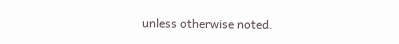unless otherwise noted.